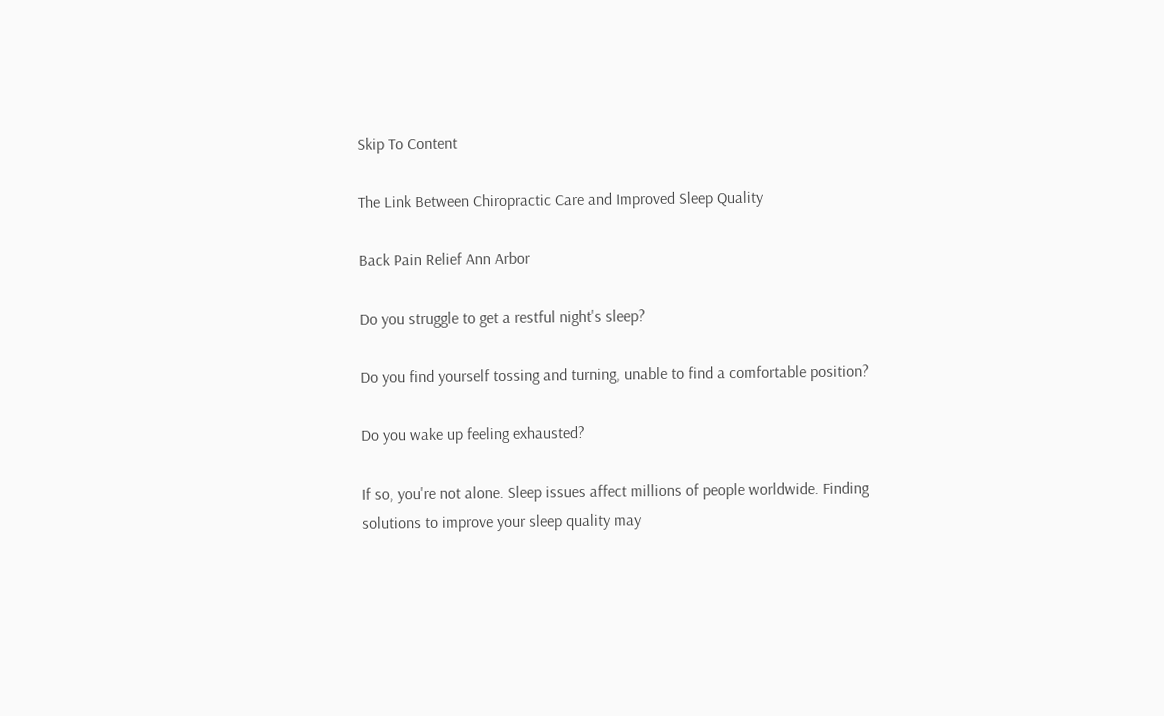Skip To Content

The Link Between Chiropractic Care and Improved Sleep Quality

Back Pain Relief Ann Arbor

Do you struggle to get a restful night's sleep?

Do you find yourself tossing and turning, unable to find a comfortable position?

Do you wake up feeling exhausted?

If so, you're not alone. Sleep issues affect millions of people worldwide. Finding solutions to improve your sleep quality may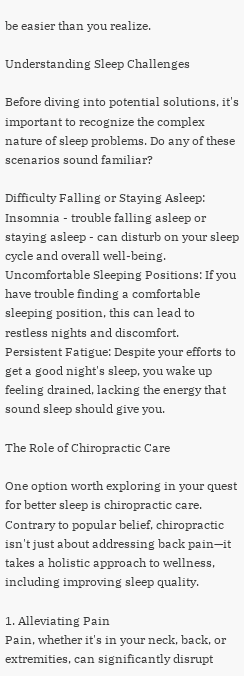be easier than you realize.

Understanding Sleep Challenges

Before diving into potential solutions, it's important to recognize the complex nature of sleep problems. Do any of these scenarios sound familiar?

Difficulty Falling or Staying Asleep: Insomnia - trouble falling asleep or staying asleep - can disturb on your sleep cycle and overall well-being.
Uncomfortable Sleeping Positions: If you have trouble finding a comfortable sleeping position, this can lead to restless nights and discomfort.
Persistent Fatigue: Despite your efforts to get a good night's sleep, you wake up feeling drained, lacking the energy that sound sleep should give you.

The Role of Chiropractic Care

One option worth exploring in your quest for better sleep is chiropractic care. Contrary to popular belief, chiropractic isn't just about addressing back pain—it takes a holistic approach to wellness, including improving sleep quality.

1. Alleviating Pain
Pain, whether it's in your neck, back, or extremities, can significantly disrupt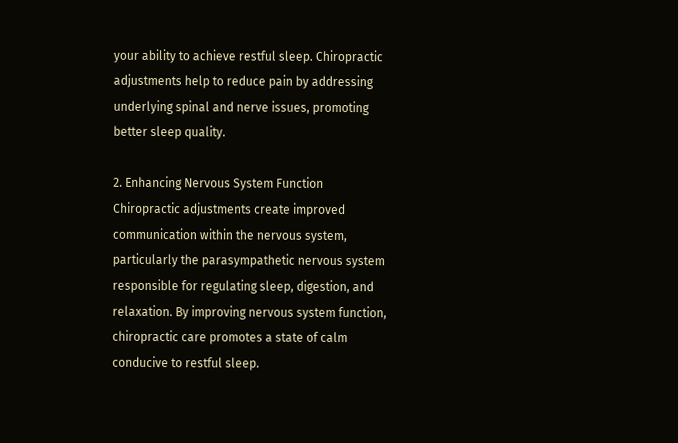your ability to achieve restful sleep. Chiropractic adjustments help to reduce pain by addressing underlying spinal and nerve issues, promoting better sleep quality.

2. Enhancing Nervous System Function
Chiropractic adjustments create improved communication within the nervous system, particularly the parasympathetic nervous system responsible for regulating sleep, digestion, and relaxation. By improving nervous system function, chiropractic care promotes a state of calm conducive to restful sleep.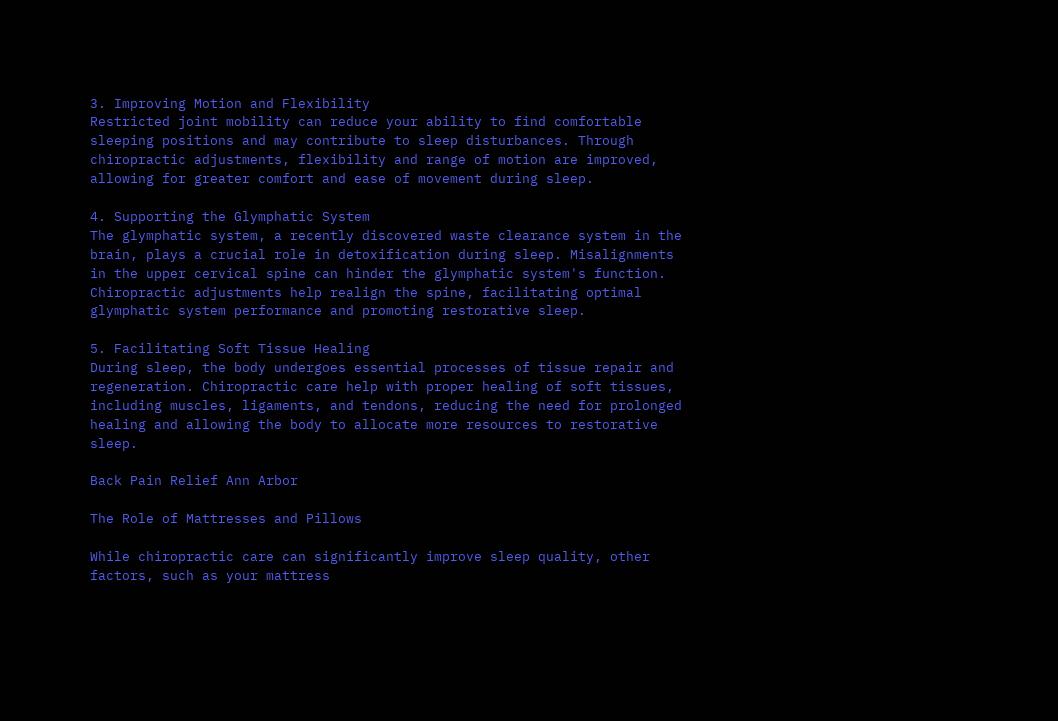3. Improving Motion and Flexibility
Restricted joint mobility can reduce your ability to find comfortable sleeping positions and may contribute to sleep disturbances. Through chiropractic adjustments, flexibility and range of motion are improved, allowing for greater comfort and ease of movement during sleep.

4. Supporting the Glymphatic System
The glymphatic system, a recently discovered waste clearance system in the brain, plays a crucial role in detoxification during sleep. Misalignments in the upper cervical spine can hinder the glymphatic system's function. Chiropractic adjustments help realign the spine, facilitating optimal glymphatic system performance and promoting restorative sleep.

5. Facilitating Soft Tissue Healing
During sleep, the body undergoes essential processes of tissue repair and regeneration. Chiropractic care help with proper healing of soft tissues, including muscles, ligaments, and tendons, reducing the need for prolonged healing and allowing the body to allocate more resources to restorative sleep.

Back Pain Relief Ann Arbor

The Role of Mattresses and Pillows

While chiropractic care can significantly improve sleep quality, other factors, such as your mattress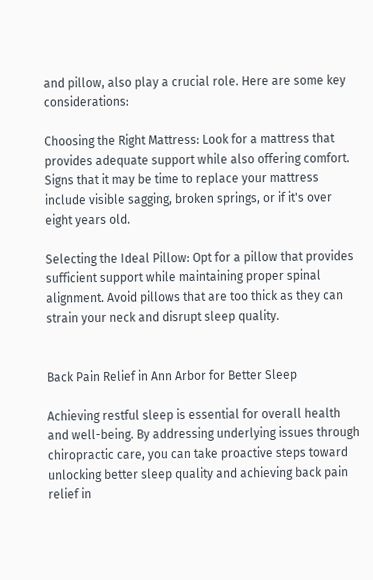and pillow, also play a crucial role. Here are some key considerations:

Choosing the Right Mattress: Look for a mattress that provides adequate support while also offering comfort. Signs that it may be time to replace your mattress include visible sagging, broken springs, or if it's over eight years old.

Selecting the Ideal Pillow: Opt for a pillow that provides sufficient support while maintaining proper spinal alignment. Avoid pillows that are too thick as they can strain your neck and disrupt sleep quality.


Back Pain Relief in Ann Arbor for Better Sleep

Achieving restful sleep is essential for overall health and well-being. By addressing underlying issues through chiropractic care, you can take proactive steps toward unlocking better sleep quality and achieving back pain relief in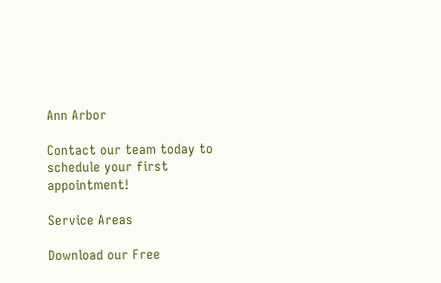Ann Arbor

Contact our team today to schedule your first appointment!

Service Areas

Download our Free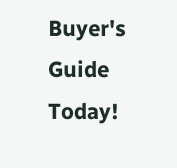Buyer's Guide Today!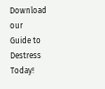Download our
Guide to Destress Today!